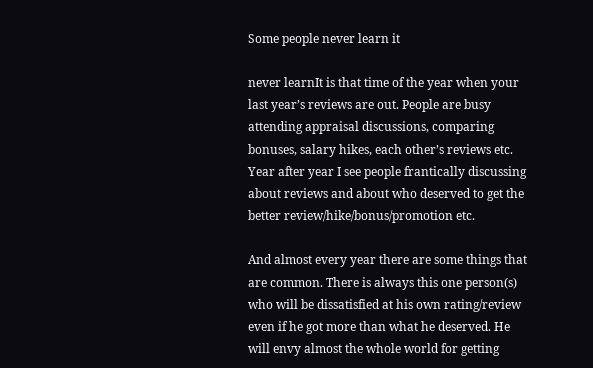Some people never learn it

never learnIt is that time of the year when your last year’s reviews are out. People are busy attending appraisal discussions, comparing bonuses, salary hikes, each other’s reviews etc. Year after year I see people frantically discussing about reviews and about who deserved to get the better review/hike/bonus/promotion etc.

And almost every year there are some things that are common. There is always this one person(s) who will be dissatisfied at his own rating/review even if he got more than what he deserved. He will envy almost the whole world for getting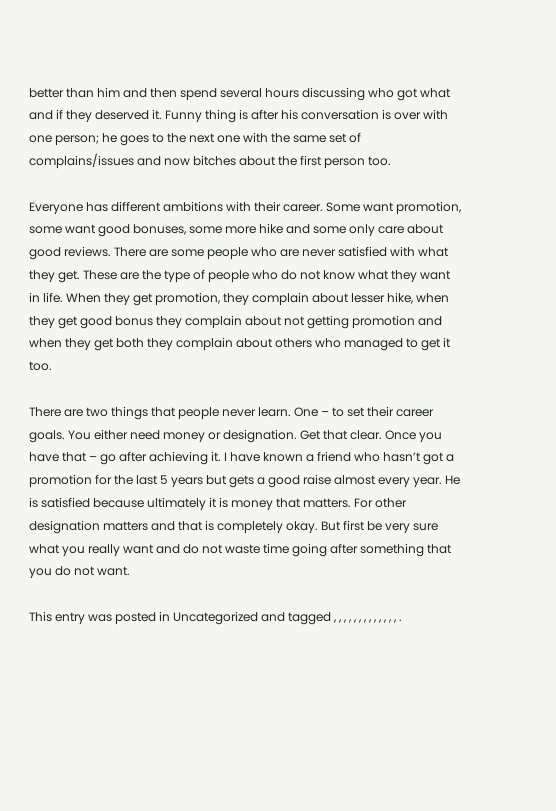better than him and then spend several hours discussing who got what and if they deserved it. Funny thing is after his conversation is over with one person; he goes to the next one with the same set of complains/issues and now bitches about the first person too.

Everyone has different ambitions with their career. Some want promotion, some want good bonuses, some more hike and some only care about good reviews. There are some people who are never satisfied with what they get. These are the type of people who do not know what they want in life. When they get promotion, they complain about lesser hike, when they get good bonus they complain about not getting promotion and when they get both they complain about others who managed to get it too.

There are two things that people never learn. One – to set their career goals. You either need money or designation. Get that clear. Once you have that – go after achieving it. I have known a friend who hasn’t got a promotion for the last 5 years but gets a good raise almost every year. He is satisfied because ultimately it is money that matters. For other designation matters and that is completely okay. But first be very sure what you really want and do not waste time going after something that you do not want.

This entry was posted in Uncategorized and tagged , , , , , , , , , , , , , .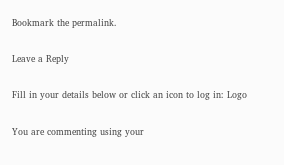Bookmark the permalink.

Leave a Reply

Fill in your details below or click an icon to log in: Logo

You are commenting using your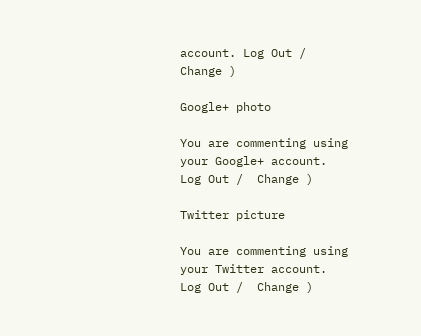account. Log Out /  Change )

Google+ photo

You are commenting using your Google+ account. Log Out /  Change )

Twitter picture

You are commenting using your Twitter account. Log Out /  Change )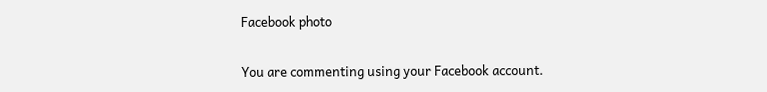Facebook photo

You are commenting using your Facebook account.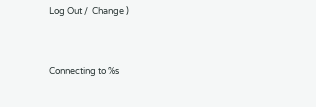Log Out /  Change )


Connecting to %s